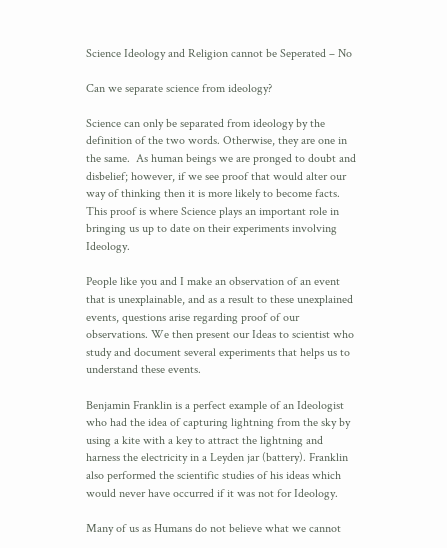Science Ideology and Religion cannot be Seperated – No

Can we separate science from ideology?

Science can only be separated from ideology by the definition of the two words. Otherwise, they are one in the same.  As human beings we are pronged to doubt and disbelief; however, if we see proof that would alter our way of thinking then it is more likely to become facts. This proof is where Science plays an important role in bringing us up to date on their experiments involving Ideology.

People like you and I make an observation of an event that is unexplainable, and as a result to these unexplained events, questions arise regarding proof of our observations. We then present our Ideas to scientist who study and document several experiments that helps us to understand these events.

Benjamin Franklin is a perfect example of an Ideologist who had the idea of capturing lightning from the sky by using a kite with a key to attract the lightning and harness the electricity in a Leyden jar (battery). Franklin also performed the scientific studies of his ideas which would never have occurred if it was not for Ideology.

Many of us as Humans do not believe what we cannot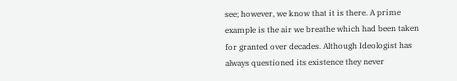see; however, we know that it is there. A prime example is the air we breathe which had been taken for granted over decades. Although Ideologist has always questioned its existence they never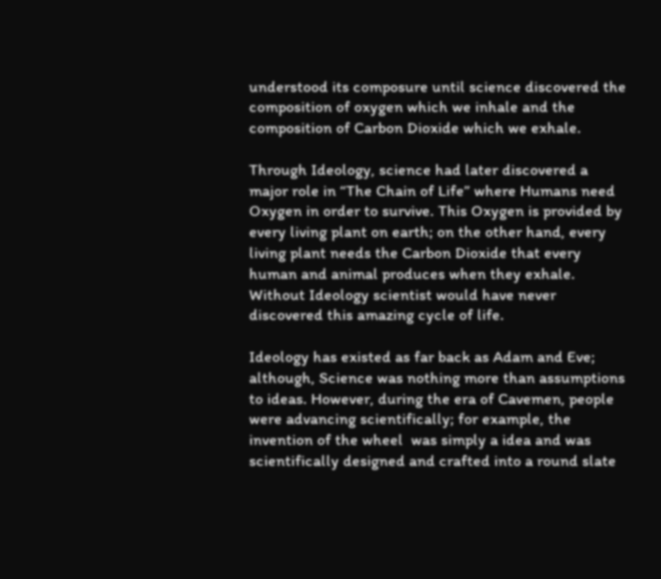understood its composure until science discovered the composition of oxygen which we inhale and the composition of Carbon Dioxide which we exhale.

Through Ideology, science had later discovered a major role in “The Chain of Life” where Humans need Oxygen in order to survive. This Oxygen is provided by every living plant on earth; on the other hand, every living plant needs the Carbon Dioxide that every human and animal produces when they exhale. Without Ideology scientist would have never discovered this amazing cycle of life.

Ideology has existed as far back as Adam and Eve; although, Science was nothing more than assumptions to ideas. However, during the era of Cavemen, people were advancing scientifically; for example, the invention of the wheel  was simply a idea and was scientifically designed and crafted into a round slate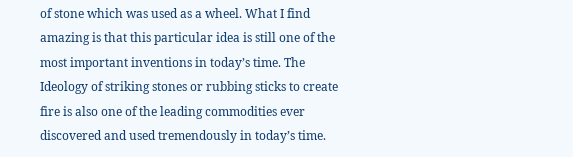of stone which was used as a wheel. What I find amazing is that this particular idea is still one of the most important inventions in today’s time. The Ideology of striking stones or rubbing sticks to create fire is also one of the leading commodities ever discovered and used tremendously in today’s time.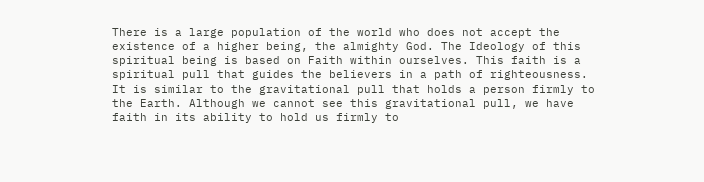There is a large population of the world who does not accept the existence of a higher being, the almighty God. The Ideology of this spiritual being is based on Faith within ourselves. This faith is a spiritual pull that guides the believers in a path of righteousness. It is similar to the gravitational pull that holds a person firmly to the Earth. Although we cannot see this gravitational pull, we have faith in its ability to hold us firmly to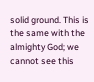solid ground. This is the same with the almighty God; we cannot see this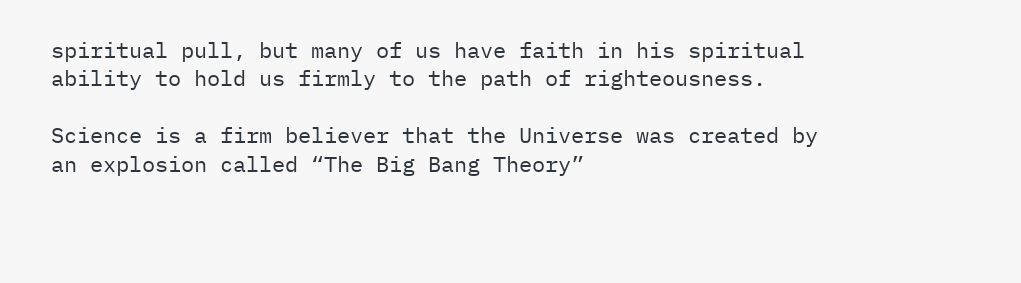spiritual pull, but many of us have faith in his spiritual ability to hold us firmly to the path of righteousness.

Science is a firm believer that the Universe was created by an explosion called “The Big Bang Theory”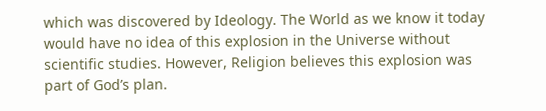which was discovered by Ideology. The World as we know it today would have no idea of this explosion in the Universe without scientific studies. However, Religion believes this explosion was part of God’s plan.